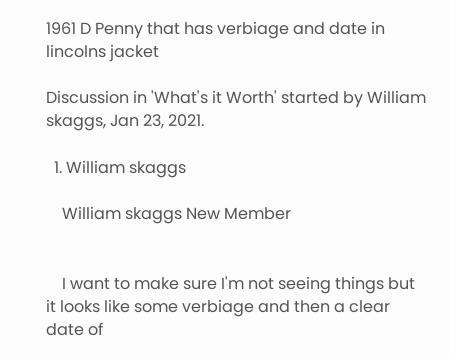1961 D Penny that has verbiage and date in lincolns jacket

Discussion in 'What's it Worth' started by William skaggs, Jan 23, 2021.

  1. William skaggs

    William skaggs New Member


    I want to make sure I'm not seeing things but it looks like some verbiage and then a clear date of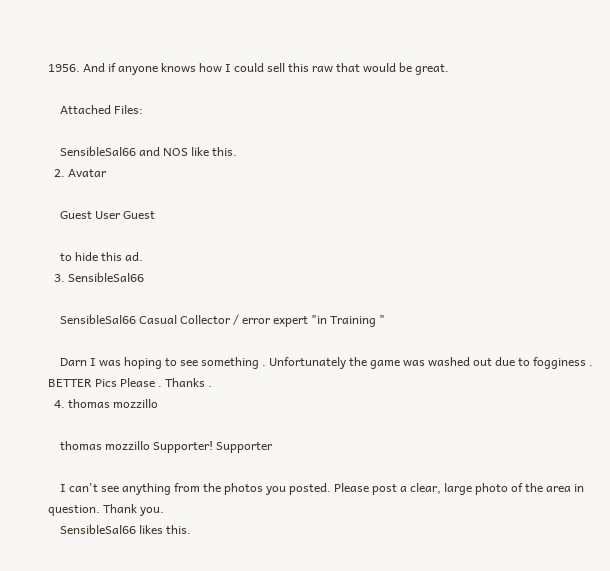1956. And if anyone knows how I could sell this raw that would be great.

    Attached Files:

    SensibleSal66 and NOS like this.
  2. Avatar

    Guest User Guest

    to hide this ad.
  3. SensibleSal66

    SensibleSal66 Casual Collector / error expert "in Training "

    Darn I was hoping to see something . Unfortunately the game was washed out due to fogginess . BETTER Pics Please . Thanks .
  4. thomas mozzillo

    thomas mozzillo Supporter! Supporter

    I can't see anything from the photos you posted. Please post a clear, large photo of the area in question. Thank you.
    SensibleSal66 likes this.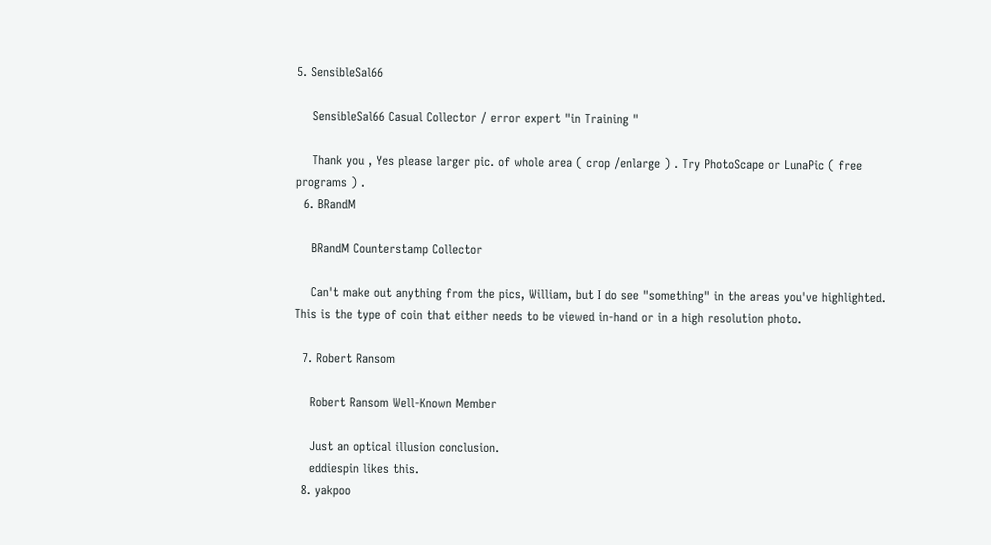5. SensibleSal66

    SensibleSal66 Casual Collector / error expert "in Training "

    Thank you , Yes please larger pic. of whole area ( crop /enlarge ) . Try PhotoScape or LunaPic ( free programs ) .
  6. BRandM

    BRandM Counterstamp Collector

    Can't make out anything from the pics, William, but I do see "something" in the areas you've highlighted. This is the type of coin that either needs to be viewed in-hand or in a high resolution photo.

  7. Robert Ransom

    Robert Ransom Well-Known Member

    Just an optical illusion conclusion.
    eddiespin likes this.
  8. yakpoo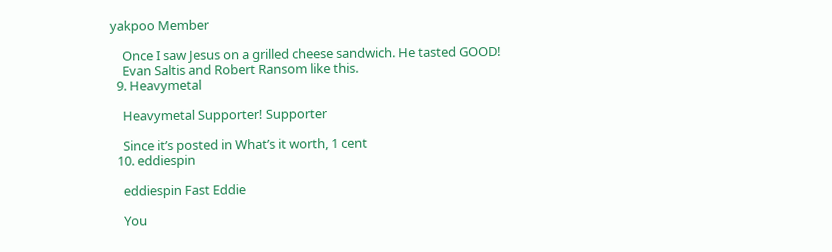yakpoo Member

    Once I saw Jesus on a grilled cheese sandwich. He tasted GOOD!
    Evan Saltis and Robert Ransom like this.
  9. Heavymetal

    Heavymetal Supporter! Supporter

    Since it’s posted in What’s it worth, 1 cent
  10. eddiespin

    eddiespin Fast Eddie

    You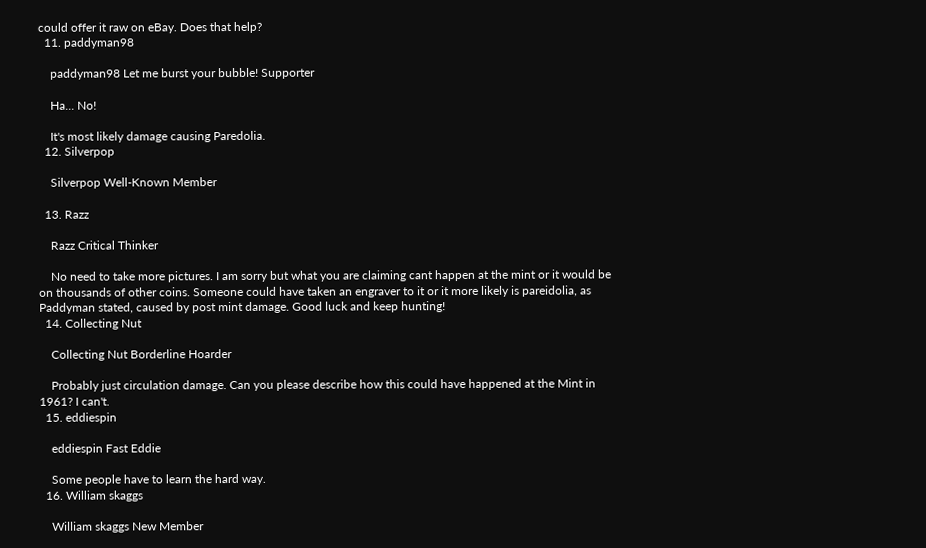could offer it raw on eBay. Does that help?
  11. paddyman98

    paddyman98 Let me burst your bubble! Supporter

    Ha... No!

    It's most likely damage causing Paredolia.
  12. Silverpop

    Silverpop Well-Known Member

  13. Razz

    Razz Critical Thinker

    No need to take more pictures. I am sorry but what you are claiming cant happen at the mint or it would be on thousands of other coins. Someone could have taken an engraver to it or it more likely is pareidolia, as Paddyman stated, caused by post mint damage. Good luck and keep hunting!
  14. Collecting Nut

    Collecting Nut Borderline Hoarder

    Probably just circulation damage. Can you please describe how this could have happened at the Mint in 1961? I can't.
  15. eddiespin

    eddiespin Fast Eddie

    Some people have to learn the hard way.
  16. William skaggs

    William skaggs New Member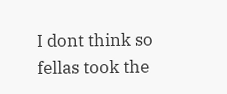I dont think so fellas took the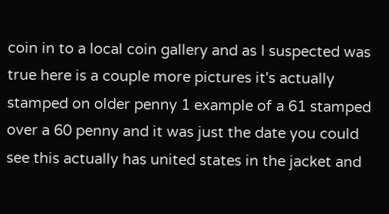coin in to a local coin gallery and as I suspected was true here is a couple more pictures it's actually stamped on older penny 1 example of a 61 stamped over a 60 penny and it was just the date you could see this actually has united states in the jacket and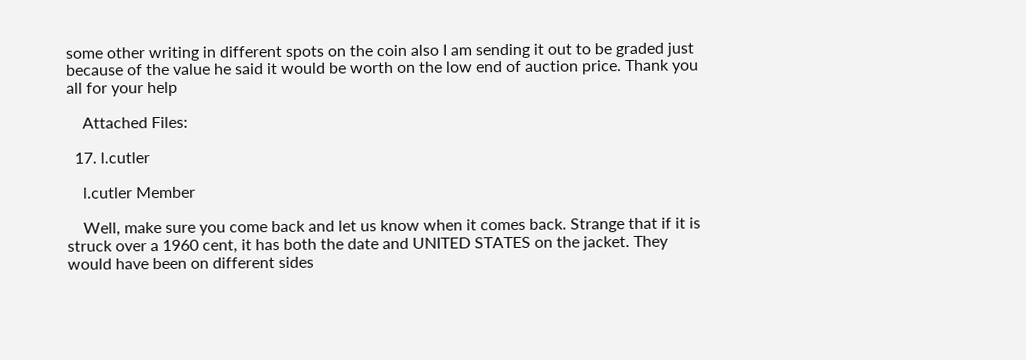some other writing in different spots on the coin also I am sending it out to be graded just because of the value he said it would be worth on the low end of auction price. Thank you all for your help

    Attached Files:

  17. l.cutler

    l.cutler Member

    Well, make sure you come back and let us know when it comes back. Strange that if it is struck over a 1960 cent, it has both the date and UNITED STATES on the jacket. They would have been on different sides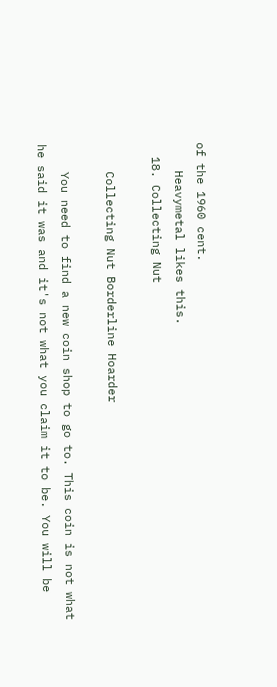of the 1960 cent.
    Heavymetal likes this.
  18. Collecting Nut

    Collecting Nut Borderline Hoarder

    You need to find a new coin shop to go to. This coin is not what he said it was and it's not what you claim it to be. You will be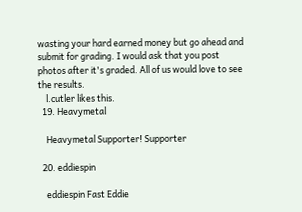wasting your hard earned money but go ahead and submit for grading. I would ask that you post photos after it's graded. All of us would love to see the results.
    l.cutler likes this.
  19. Heavymetal

    Heavymetal Supporter! Supporter

  20. eddiespin

    eddiespin Fast Eddie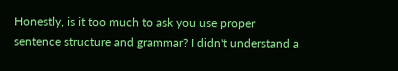Honestly, is it too much to ask you use proper sentence structure and grammar? I didn't understand a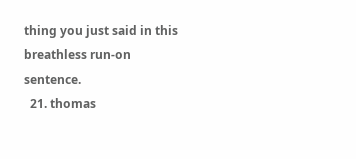thing you just said in this breathless run-on sentence.
  21. thomas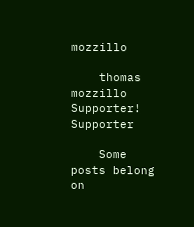mozzillo

    thomas mozzillo Supporter! Supporter

    Some posts belong on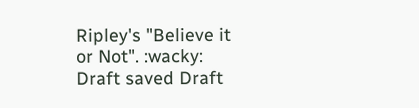Ripley's "Believe it or Not". :wacky:
Draft saved Draft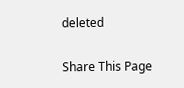deleted

Share This Page